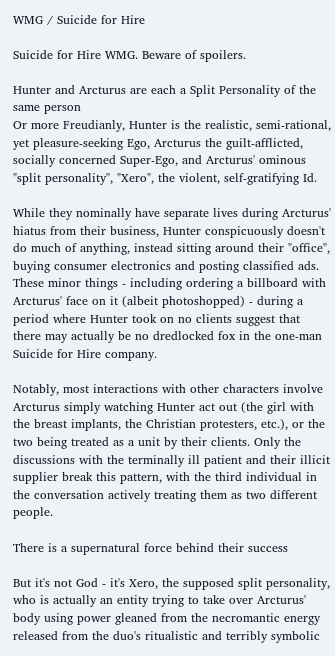WMG / Suicide for Hire

Suicide for Hire WMG. Beware of spoilers.

Hunter and Arcturus are each a Split Personality of the same person
Or more Freudianly, Hunter is the realistic, semi-rational, yet pleasure-seeking Ego, Arcturus the guilt-afflicted, socially concerned Super-Ego, and Arcturus' ominous "split personality", "Xero", the violent, self-gratifying Id.

While they nominally have separate lives during Arcturus' hiatus from their business, Hunter conspicuously doesn't do much of anything, instead sitting around their "office", buying consumer electronics and posting classified ads. These minor things - including ordering a billboard with Arcturus' face on it (albeit photoshopped) - during a period where Hunter took on no clients suggest that there may actually be no dredlocked fox in the one-man Suicide for Hire company.

Notably, most interactions with other characters involve Arcturus simply watching Hunter act out (the girl with the breast implants, the Christian protesters, etc.), or the two being treated as a unit by their clients. Only the discussions with the terminally ill patient and their illicit supplier break this pattern, with the third individual in the conversation actively treating them as two different people.

There is a supernatural force behind their success

But it's not God - it's Xero, the supposed split personality, who is actually an entity trying to take over Arcturus' body using power gleaned from the necromantic energy released from the duo's ritualistic and terribly symbolic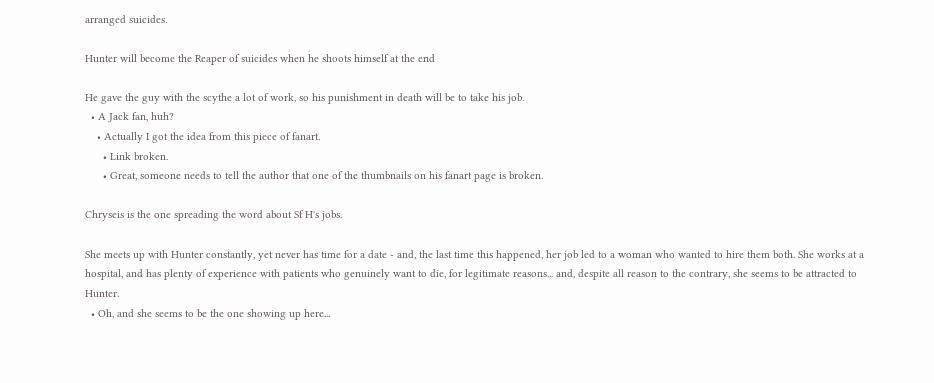arranged suicides.

Hunter will become the Reaper of suicides when he shoots himself at the end

He gave the guy with the scythe a lot of work, so his punishment in death will be to take his job.
  • A Jack fan, huh?
    • Actually I got the idea from this piece of fanart.
      • Link broken.
      • Great, someone needs to tell the author that one of the thumbnails on his fanart page is broken.

Chryseis is the one spreading the word about Sf H's jobs.

She meets up with Hunter constantly, yet never has time for a date - and, the last time this happened, her job led to a woman who wanted to hire them both. She works at a hospital, and has plenty of experience with patients who genuinely want to die, for legitimate reasons... and, despite all reason to the contrary, she seems to be attracted to Hunter.
  • Oh, and she seems to be the one showing up here...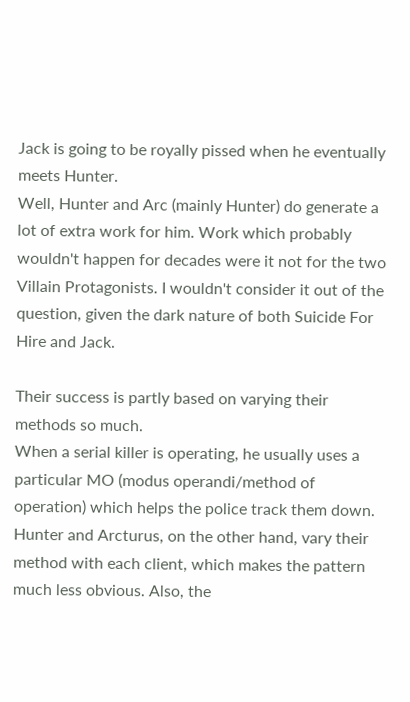Jack is going to be royally pissed when he eventually meets Hunter.
Well, Hunter and Arc (mainly Hunter) do generate a lot of extra work for him. Work which probably wouldn't happen for decades were it not for the two Villain Protagonists. I wouldn't consider it out of the question, given the dark nature of both Suicide For Hire and Jack.

Their success is partly based on varying their methods so much.
When a serial killer is operating, he usually uses a particular MO (modus operandi/method of operation) which helps the police track them down. Hunter and Arcturus, on the other hand, vary their method with each client, which makes the pattern much less obvious. Also, the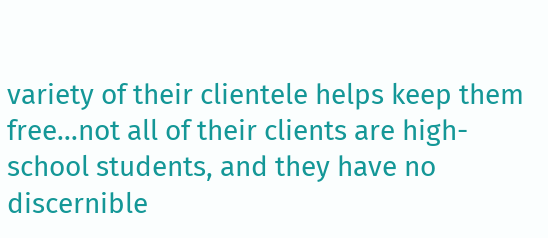variety of their clientele helps keep them free...not all of their clients are high-school students, and they have no discernible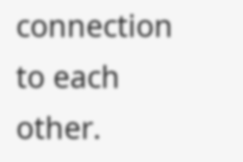connection to each other.